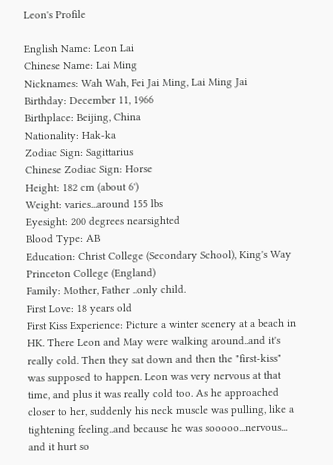Leon's Profile

English Name: Leon Lai
Chinese Name: Lai Ming
Nicknames: Wah Wah, Fei Jai Ming, Lai Ming Jai
Birthday: December 11, 1966
Birthplace: Beijing, China
Nationality: Hak-ka
Zodiac Sign: Sagittarius
Chinese Zodiac Sign: Horse
Height: 182 cm (about 6')
Weight: varies...around 155 lbs
Eyesight: 200 degrees nearsighted
Blood Type: AB
Education: Christ College (Secondary School), King's Way Princeton College (England)
Family: Mother, Father ..only child.
First Love: 18 years old
First Kiss Experience: Picture a winter scenery at a beach in HK. There Leon and May were walking around..and it's really cold. Then they sat down and then the "first-kiss" was supposed to happen. Leon was very nervous at that time, and plus it was really cold too. As he approached closer to her, suddenly his neck muscle was pulling, like a tightening feeling..and because he was sooooo...nervous... and it hurt so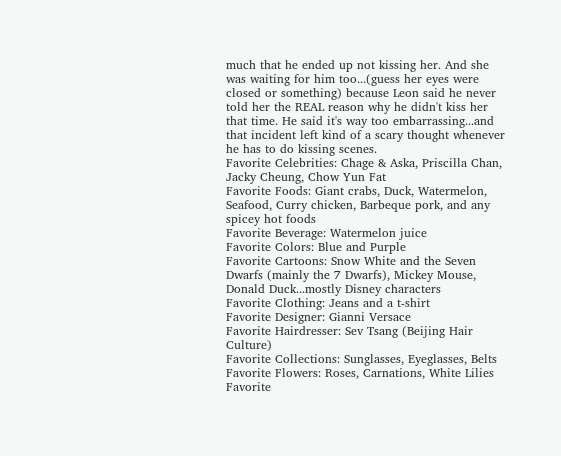much that he ended up not kissing her. And she was waiting for him too...(guess her eyes were closed or something) because Leon said he never told her the REAL reason why he didn't kiss her that time. He said it's way too embarrassing...and that incident left kind of a scary thought whenever he has to do kissing scenes.
Favorite Celebrities: Chage & Aska, Priscilla Chan, Jacky Cheung, Chow Yun Fat
Favorite Foods: Giant crabs, Duck, Watermelon, Seafood, Curry chicken, Barbeque pork, and any spicey hot foods
Favorite Beverage: Watermelon juice
Favorite Colors: Blue and Purple
Favorite Cartoons: Snow White and the Seven Dwarfs (mainly the 7 Dwarfs), Mickey Mouse, Donald Duck...mostly Disney characters
Favorite Clothing: Jeans and a t-shirt
Favorite Designer: Gianni Versace
Favorite Hairdresser: Sev Tsang (Beijing Hair Culture)
Favorite Collections: Sunglasses, Eyeglasses, Belts
Favorite Flowers: Roses, Carnations, White Lilies
Favorite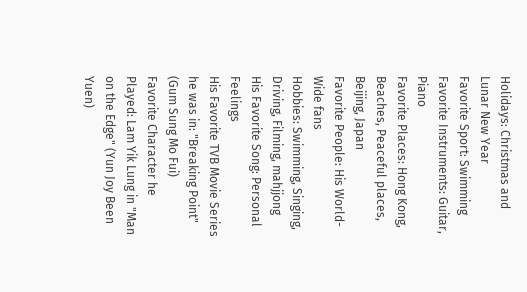Holidays: Christmas and Lunar New Year
Favorite Sport: Swimming
Favorite Instruments: Guitar, Piano
Favorite Places: Hong Kong, Beaches, Peaceful places, Beijing, Japan
Favorite People: His World-Wide fans
Hobbies: Swimming, Singing, Driving, Filming, mahjjong
His Favorite Song: Personal Feelings
His Favorite TVB Movie Series he was in: "Breaking Point" (Gum Sung Mo Fui)
Favorite Character he Played: Lam Yik Lung in "Man on the Edge" (Yun Joy Been Yuen)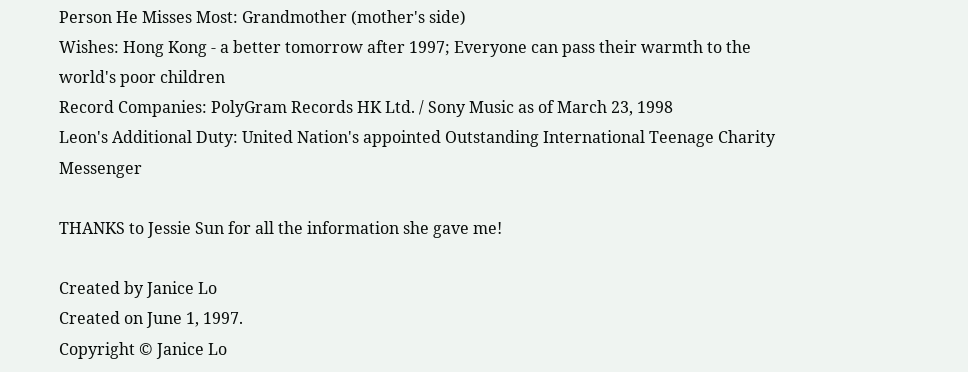Person He Misses Most: Grandmother (mother's side)
Wishes: Hong Kong - a better tomorrow after 1997; Everyone can pass their warmth to the world's poor children
Record Companies: PolyGram Records HK Ltd. / Sony Music as of March 23, 1998
Leon's Additional Duty: United Nation's appointed Outstanding International Teenage Charity Messenger

THANKS to Jessie Sun for all the information she gave me!

Created by Janice Lo
Created on June 1, 1997.
Copyright © Janice Lo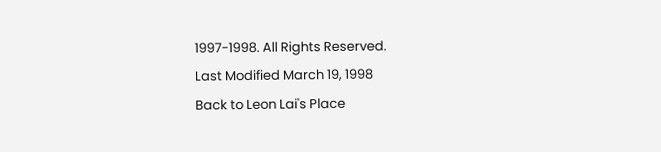1997-1998. All Rights Reserved.
Last Modified March 19, 1998
Back to Leon Lai's Place